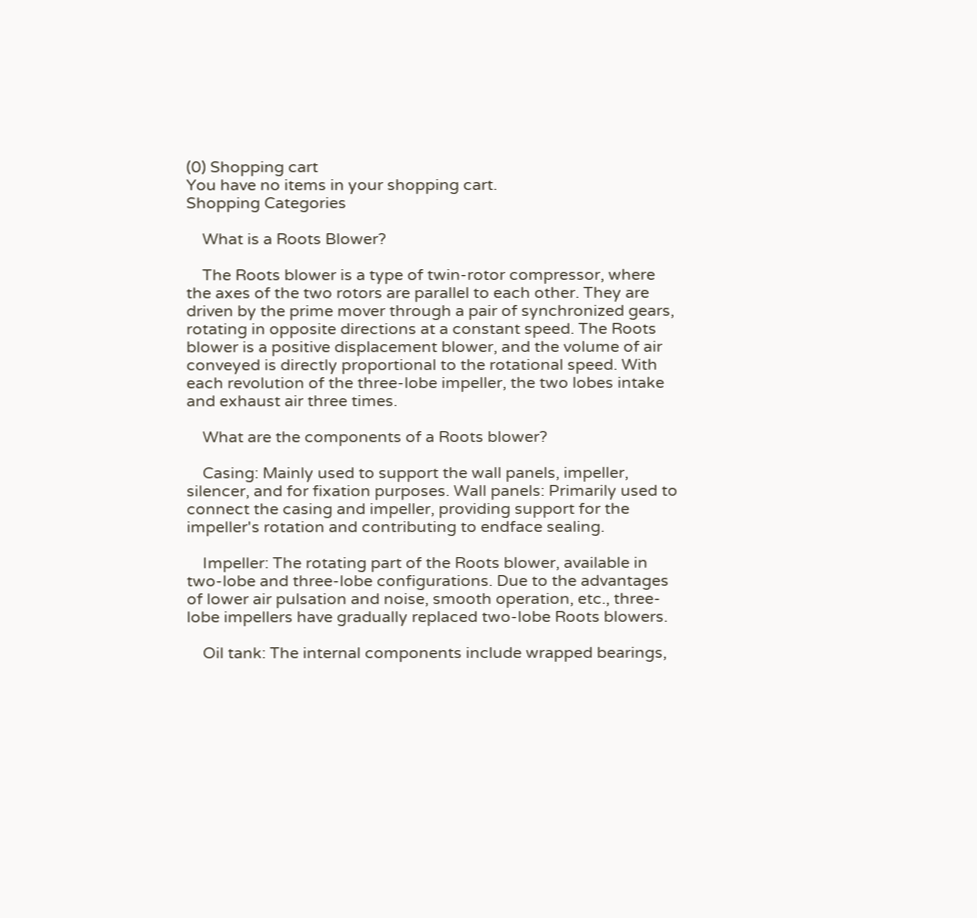(0) Shopping cart
You have no items in your shopping cart.
Shopping Categories

    What is a Roots Blower?

    The Roots blower is a type of twin-rotor compressor, where the axes of the two rotors are parallel to each other. They are driven by the prime mover through a pair of synchronized gears, rotating in opposite directions at a constant speed. The Roots blower is a positive displacement blower, and the volume of air conveyed is directly proportional to the rotational speed. With each revolution of the three-lobe impeller, the two lobes intake and exhaust air three times.

    What are the components of a Roots blower?

    Casing: Mainly used to support the wall panels, impeller, silencer, and for fixation purposes. Wall panels: Primarily used to connect the casing and impeller, providing support for the impeller's rotation and contributing to endface sealing.

    Impeller: The rotating part of the Roots blower, available in two-lobe and three-lobe configurations. Due to the advantages of lower air pulsation and noise, smooth operation, etc., three-lobe impellers have gradually replaced two-lobe Roots blowers.

    Oil tank: The internal components include wrapped bearings,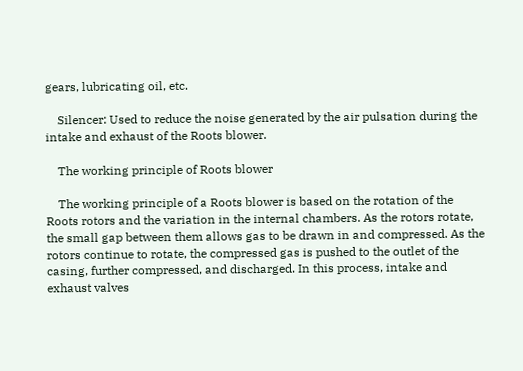gears, lubricating oil, etc.

    Silencer: Used to reduce the noise generated by the air pulsation during the intake and exhaust of the Roots blower.

    The working principle of Roots blower

    The working principle of a Roots blower is based on the rotation of the Roots rotors and the variation in the internal chambers. As the rotors rotate, the small gap between them allows gas to be drawn in and compressed. As the rotors continue to rotate, the compressed gas is pushed to the outlet of the casing, further compressed, and discharged. In this process, intake and exhaust valves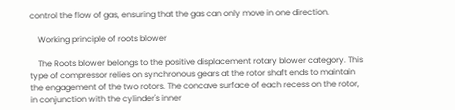control the flow of gas, ensuring that the gas can only move in one direction.

    Working principle of roots blower

    The Roots blower belongs to the positive displacement rotary blower category. This type of compressor relies on synchronous gears at the rotor shaft ends to maintain the engagement of the two rotors. The concave surface of each recess on the rotor, in conjunction with the cylinder's inner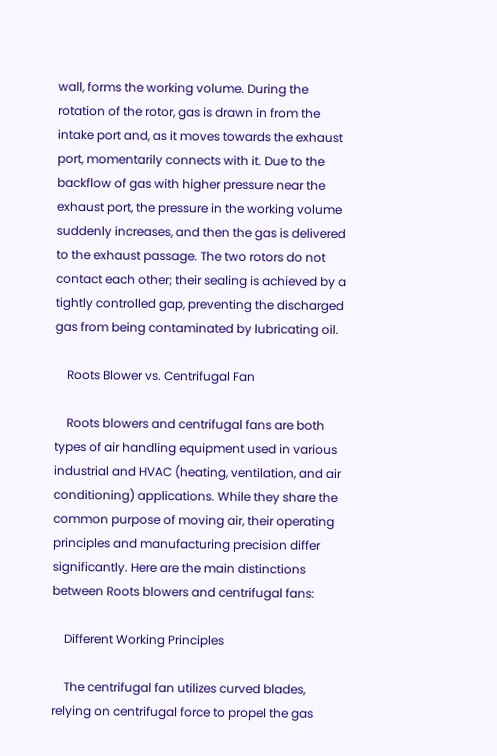wall, forms the working volume. During the rotation of the rotor, gas is drawn in from the intake port and, as it moves towards the exhaust port, momentarily connects with it. Due to the backflow of gas with higher pressure near the exhaust port, the pressure in the working volume suddenly increases, and then the gas is delivered to the exhaust passage. The two rotors do not contact each other; their sealing is achieved by a tightly controlled gap, preventing the discharged gas from being contaminated by lubricating oil.

    Roots Blower vs. Centrifugal Fan

    Roots blowers and centrifugal fans are both types of air handling equipment used in various industrial and HVAC (heating, ventilation, and air conditioning) applications. While they share the common purpose of moving air, their operating principles and manufacturing precision differ significantly. Here are the main distinctions between Roots blowers and centrifugal fans:

    Different Working Principles

    The centrifugal fan utilizes curved blades, relying on centrifugal force to propel the gas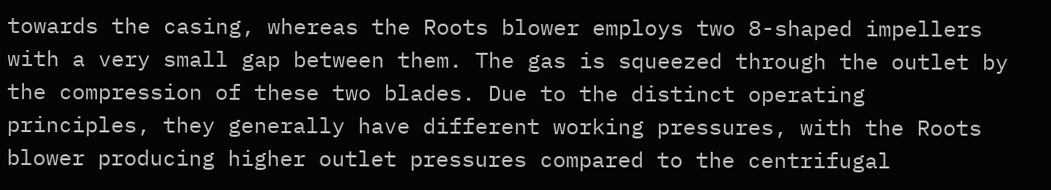towards the casing, whereas the Roots blower employs two 8-shaped impellers with a very small gap between them. The gas is squeezed through the outlet by the compression of these two blades. Due to the distinct operating principles, they generally have different working pressures, with the Roots blower producing higher outlet pressures compared to the centrifugal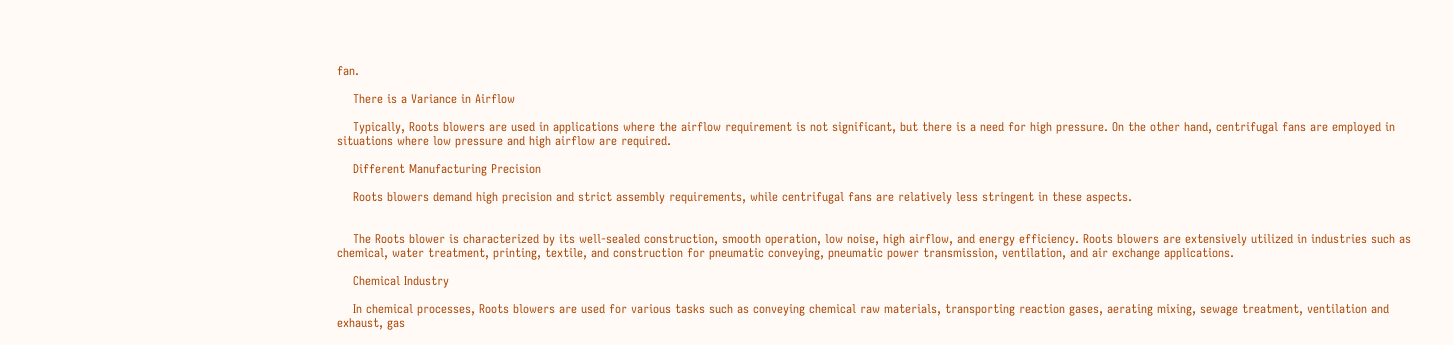fan.

    There is a Variance in Airflow

    Typically, Roots blowers are used in applications where the airflow requirement is not significant, but there is a need for high pressure. On the other hand, centrifugal fans are employed in situations where low pressure and high airflow are required.

    Different Manufacturing Precision

    Roots blowers demand high precision and strict assembly requirements, while centrifugal fans are relatively less stringent in these aspects.


    The Roots blower is characterized by its well-sealed construction, smooth operation, low noise, high airflow, and energy efficiency. Roots blowers are extensively utilized in industries such as chemical, water treatment, printing, textile, and construction for pneumatic conveying, pneumatic power transmission, ventilation, and air exchange applications.

    Chemical Industry

    In chemical processes, Roots blowers are used for various tasks such as conveying chemical raw materials, transporting reaction gases, aerating mixing, sewage treatment, ventilation and exhaust, gas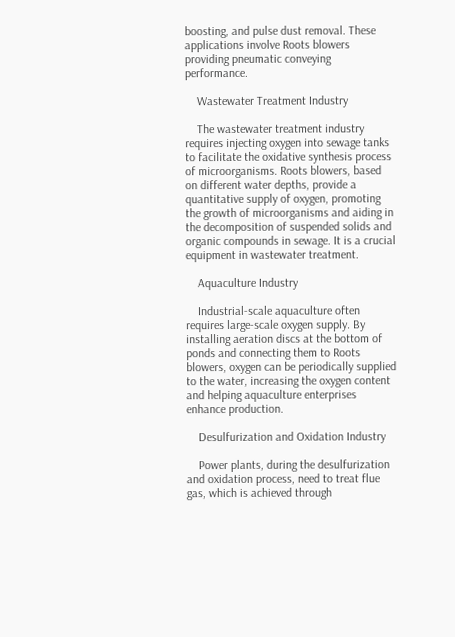boosting, and pulse dust removal. These applications involve Roots blowers providing pneumatic conveying performance.

    Wastewater Treatment Industry

    The wastewater treatment industry requires injecting oxygen into sewage tanks to facilitate the oxidative synthesis process of microorganisms. Roots blowers, based on different water depths, provide a quantitative supply of oxygen, promoting the growth of microorganisms and aiding in the decomposition of suspended solids and organic compounds in sewage. It is a crucial equipment in wastewater treatment.

    Aquaculture Industry

    Industrial-scale aquaculture often requires large-scale oxygen supply. By installing aeration discs at the bottom of ponds and connecting them to Roots blowers, oxygen can be periodically supplied to the water, increasing the oxygen content and helping aquaculture enterprises enhance production.

    Desulfurization and Oxidation Industry

    Power plants, during the desulfurization and oxidation process, need to treat flue gas, which is achieved through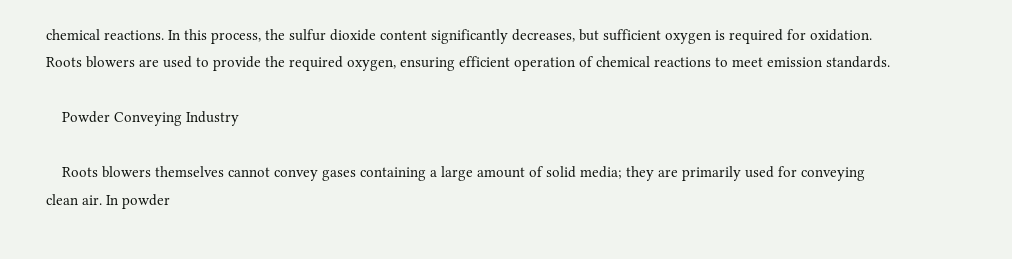chemical reactions. In this process, the sulfur dioxide content significantly decreases, but sufficient oxygen is required for oxidation. Roots blowers are used to provide the required oxygen, ensuring efficient operation of chemical reactions to meet emission standards.

    Powder Conveying Industry

    Roots blowers themselves cannot convey gases containing a large amount of solid media; they are primarily used for conveying clean air. In powder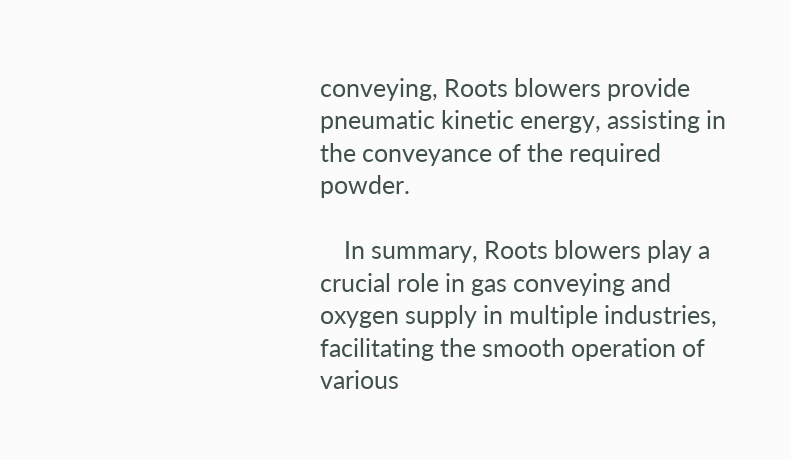conveying, Roots blowers provide pneumatic kinetic energy, assisting in the conveyance of the required powder.

    In summary, Roots blowers play a crucial role in gas conveying and oxygen supply in multiple industries, facilitating the smooth operation of various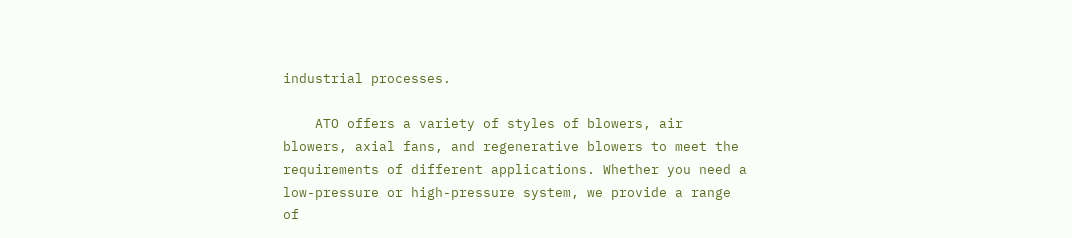industrial processes.

    ATO offers a variety of styles of blowers, air blowers, axial fans, and regenerative blowers to meet the requirements of different applications. Whether you need a low-pressure or high-pressure system, we provide a range of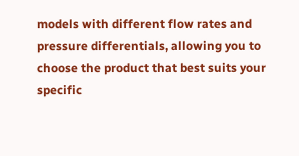models with different flow rates and pressure differentials, allowing you to choose the product that best suits your specific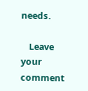needs.

    Leave your comment